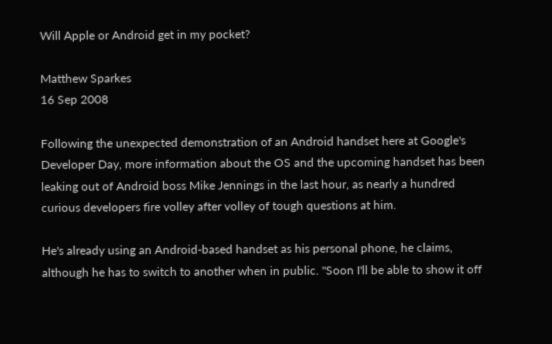Will Apple or Android get in my pocket?

Matthew Sparkes
16 Sep 2008

Following the unexpected demonstration of an Android handset here at Google's Developer Day, more information about the OS and the upcoming handset has been leaking out of Android boss Mike Jennings in the last hour, as nearly a hundred curious developers fire volley after volley of tough questions at him.

He's already using an Android-based handset as his personal phone, he claims, although he has to switch to another when in public. "Soon I'll be able to show it off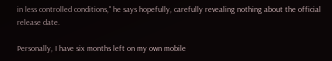in less controlled conditions," he says hopefully, carefully revealing nothing about the official release date.

Personally, I have six months left on my own mobile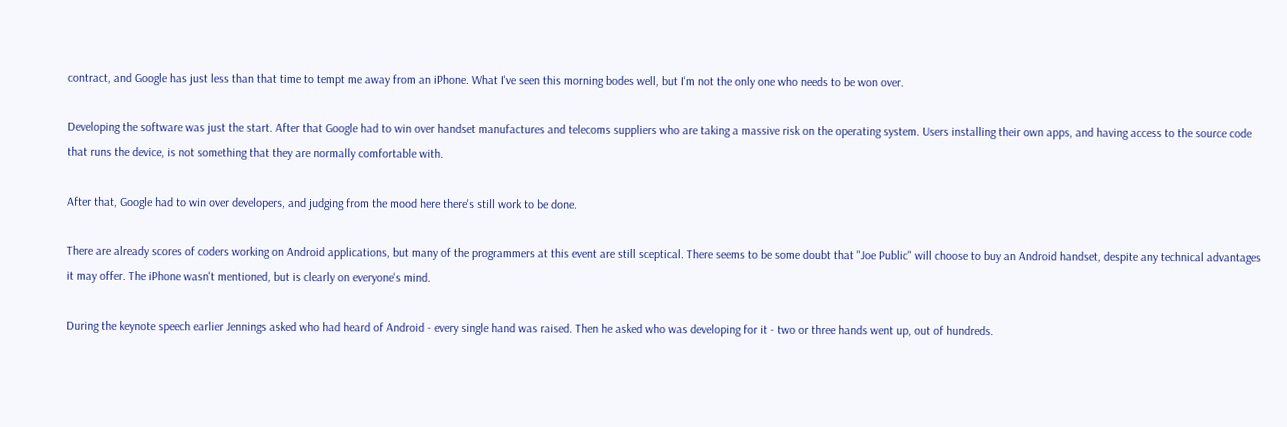contract, and Google has just less than that time to tempt me away from an iPhone. What I've seen this morning bodes well, but I'm not the only one who needs to be won over.

Developing the software was just the start. After that Google had to win over handset manufactures and telecoms suppliers who are taking a massive risk on the operating system. Users installing their own apps, and having access to the source code that runs the device, is not something that they are normally comfortable with.

After that, Google had to win over developers, and judging from the mood here there's still work to be done.

There are already scores of coders working on Android applications, but many of the programmers at this event are still sceptical. There seems to be some doubt that "Joe Public" will choose to buy an Android handset, despite any technical advantages it may offer. The iPhone wasn't mentioned, but is clearly on everyone's mind.

During the keynote speech earlier Jennings asked who had heard of Android - every single hand was raised. Then he asked who was developing for it - two or three hands went up, out of hundreds.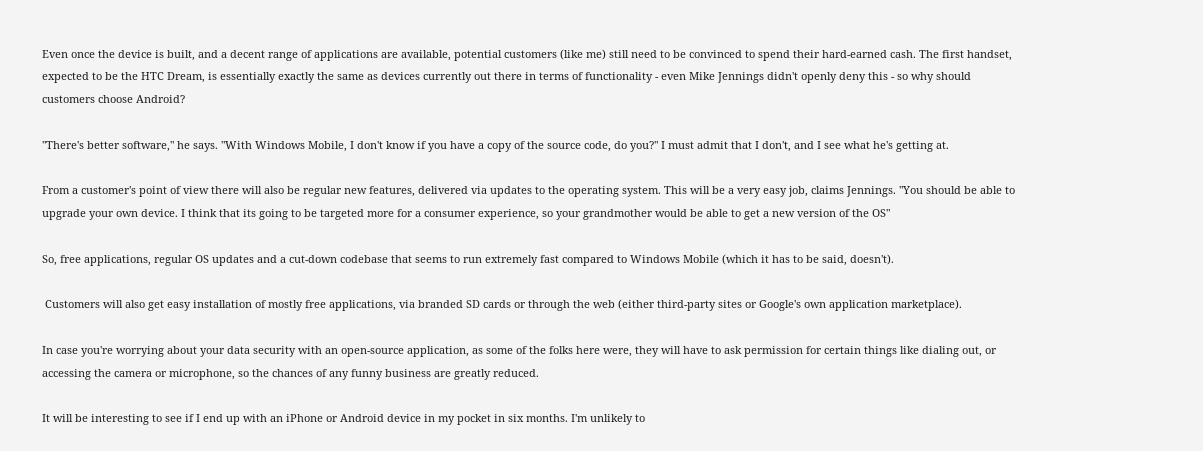Even once the device is built, and a decent range of applications are available, potential customers (like me) still need to be convinced to spend their hard-earned cash. The first handset, expected to be the HTC Dream, is essentially exactly the same as devices currently out there in terms of functionality - even Mike Jennings didn't openly deny this - so why should customers choose Android?

"There's better software," he says. "With Windows Mobile, I don't know if you have a copy of the source code, do you?" I must admit that I don't, and I see what he's getting at.

From a customer's point of view there will also be regular new features, delivered via updates to the operating system. This will be a very easy job, claims Jennings. "You should be able to upgrade your own device. I think that its going to be targeted more for a consumer experience, so your grandmother would be able to get a new version of the OS"

So, free applications, regular OS updates and a cut-down codebase that seems to run extremely fast compared to Windows Mobile (which it has to be said, doesn't).

 Customers will also get easy installation of mostly free applications, via branded SD cards or through the web (either third-party sites or Google's own application marketplace).

In case you're worrying about your data security with an open-source application, as some of the folks here were, they will have to ask permission for certain things like dialing out, or accessing the camera or microphone, so the chances of any funny business are greatly reduced.

It will be interesting to see if I end up with an iPhone or Android device in my pocket in six months. I'm unlikely to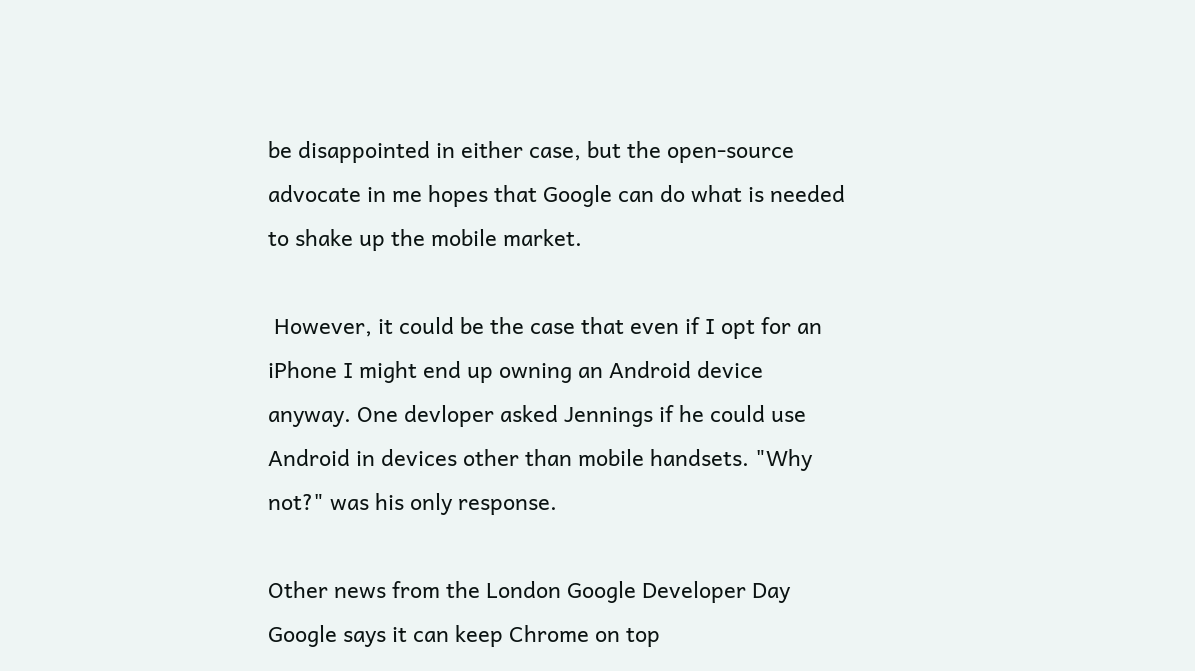be disappointed in either case, but the open-source advocate in me hopes that Google can do what is needed to shake up the mobile market.

 However, it could be the case that even if I opt for an iPhone I might end up owning an Android device anyway. One devloper asked Jennings if he could use Android in devices other than mobile handsets. "Why not?" was his only response.

Other news from the London Google Developer Day
Google says it can keep Chrome on top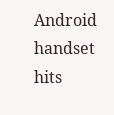Android handset hits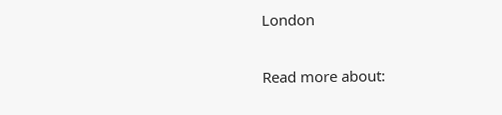London

Read more about: